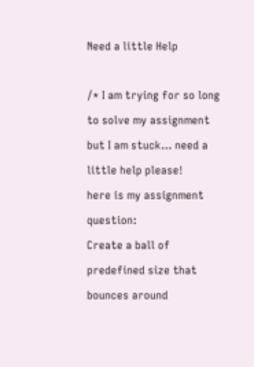Need a little Help

/* I am trying for so long to solve my assignment but I am stuck… need a little help please!
here is my assignment question:
Create a ball of predefined size that bounces around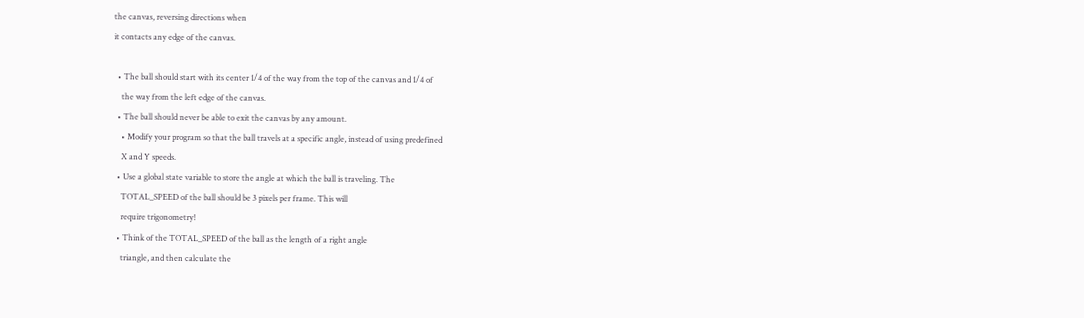the canvas, reversing directions when
it contacts any edge of the canvas.

  • The ball should start with its center 1/4 of the way from the top of the canvas and 1/4 of
    the way from the left edge of the canvas.
  • The ball should never be able to exit the canvas by any amount.
    • Modify your program so that the ball travels at a specific angle, instead of using predefined
    X and Y speeds.
  • Use a global state variable to store the angle at which the ball is traveling. The
    TOTAL_SPEED of the ball should be 3 pixels per frame. This will
    require trigonometry!
  • Think of the TOTAL_SPEED of the ball as the length of a right angle
    triangle, and then calculate the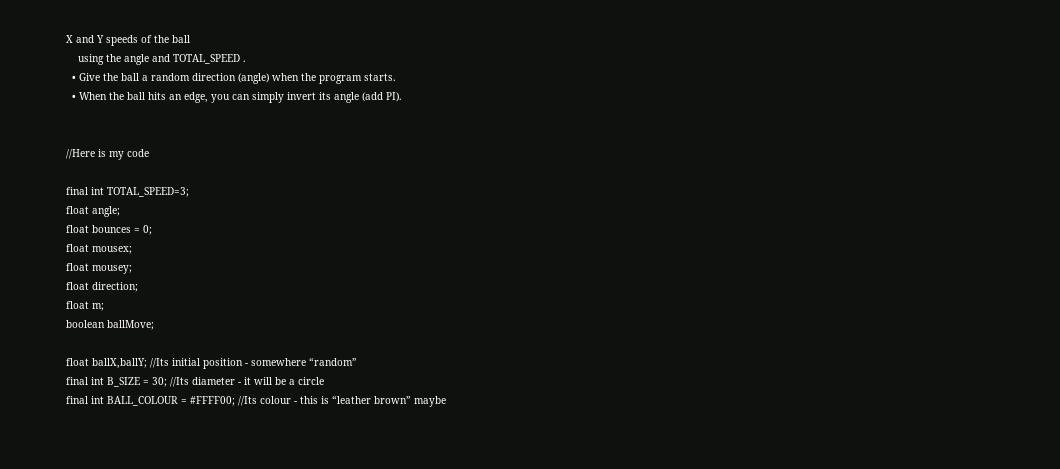X and Y speeds of the ball
    using the angle and TOTAL_SPEED .
  • Give the ball a random direction (angle) when the program starts.
  • When the ball hits an edge, you can simply invert its angle (add PI).


//Here is my code

final int TOTAL_SPEED=3;
float angle;
float bounces = 0;
float mousex;
float mousey;
float direction;
float m;
boolean ballMove;

float ballX,ballY; //Its initial position - somewhere “random”
final int B_SIZE = 30; //Its diameter - it will be a circle
final int BALL_COLOUR = #FFFF00; //Its colour - this is “leather brown” maybe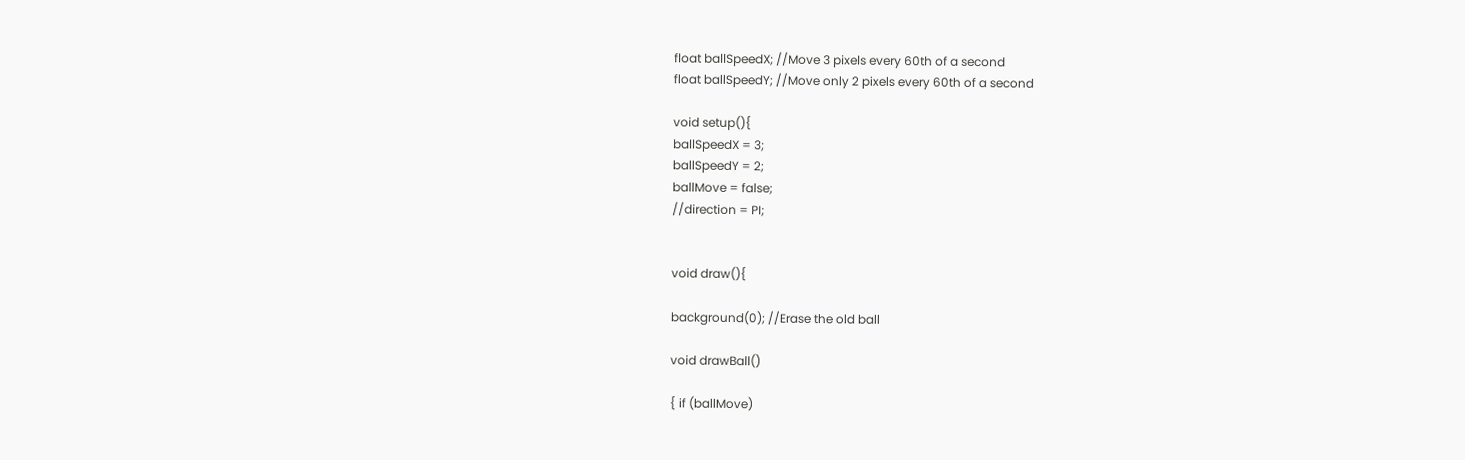float ballSpeedX; //Move 3 pixels every 60th of a second
float ballSpeedY; //Move only 2 pixels every 60th of a second

void setup(){
ballSpeedX = 3;
ballSpeedY = 2;
ballMove = false;
//direction = PI;


void draw(){

background(0); //Erase the old ball

void drawBall()

{ if (ballMove)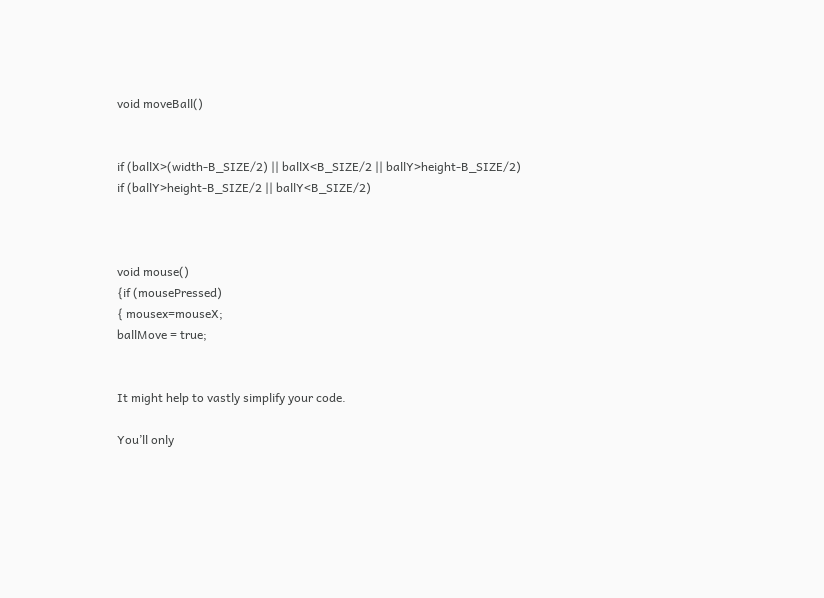void moveBall()


if (ballX>(width-B_SIZE/2) || ballX<B_SIZE/2 || ballY>height-B_SIZE/2)
if (ballY>height-B_SIZE/2 || ballY<B_SIZE/2)



void mouse()
{if (mousePressed)
{ mousex=mouseX;
ballMove = true;


It might help to vastly simplify your code.

You’ll only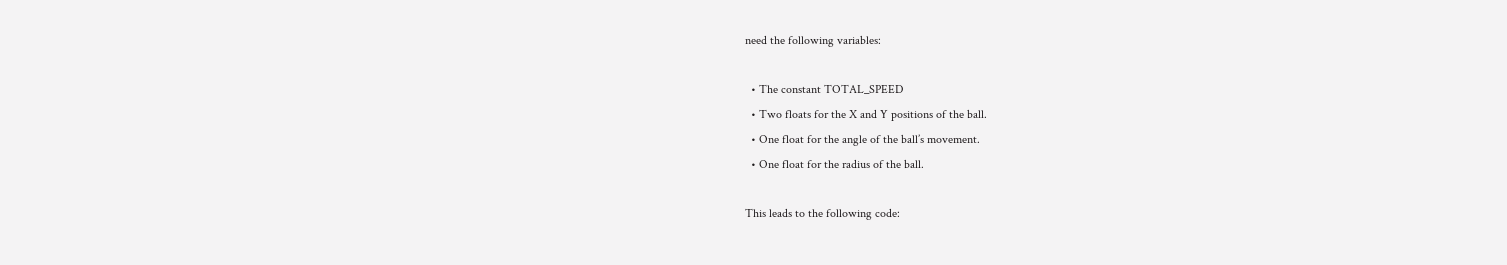need the following variables:

  • The constant TOTAL_SPEED
  • Two floats for the X and Y positions of the ball.
  • One float for the angle of the ball’s movement.
  • One float for the radius of the ball.

This leads to the following code: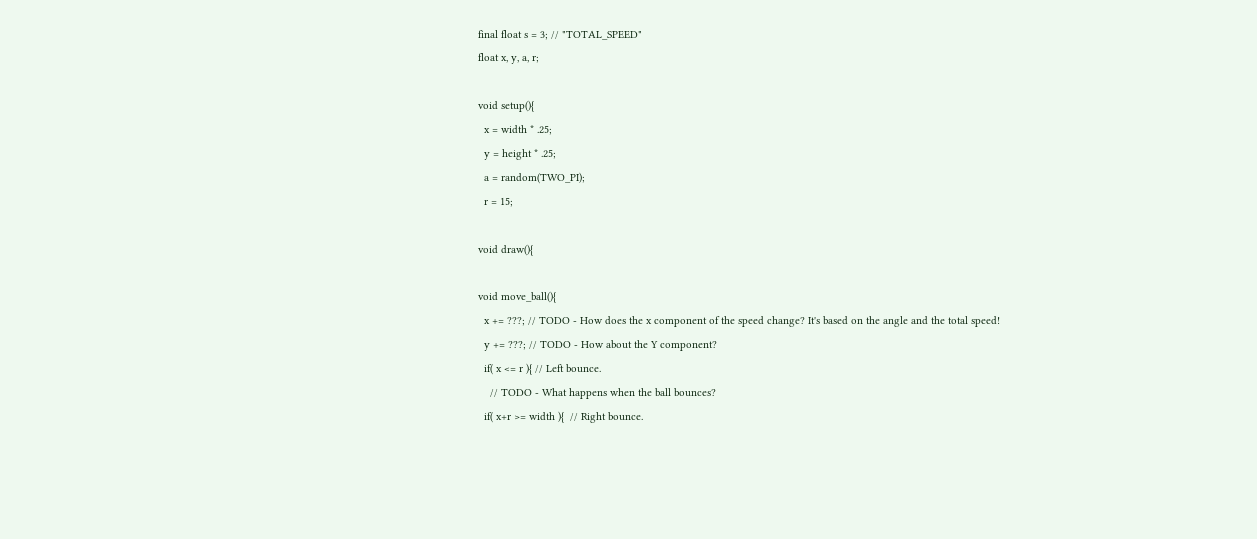final float s = 3; // "TOTAL_SPEED"
float x, y, a, r;

void setup(){
  x = width * .25;
  y = height * .25;
  a = random(TWO_PI);
  r = 15;

void draw(){

void move_ball(){
  x += ???; // TODO - How does the x component of the speed change? It's based on the angle and the total speed!
  y += ???; // TODO - How about the Y component?
  if( x <= r ){ // Left bounce.
    // TODO - What happens when the ball bounces?
  if( x+r >= width ){  // Right bounce.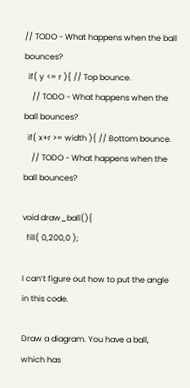// TODO - What happens when the ball bounces?
  if( y <= r ){ // Top bounce.
    // TODO - What happens when the ball bounces?
  if( x+r >= width ){ // Bottom bounce.
    // TODO - What happens when the ball bounces?

void draw_ball(){
  fill( 0,200,0 );

I can’t figure out how to put the angle in this code.

Draw a diagram. You have a ball, which has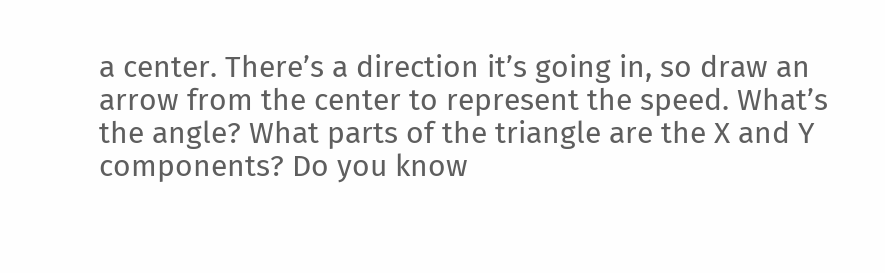a center. There’s a direction it’s going in, so draw an arrow from the center to represent the speed. What’s the angle? What parts of the triangle are the X and Y components? Do you know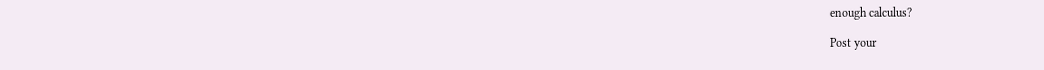enough calculus?

Post your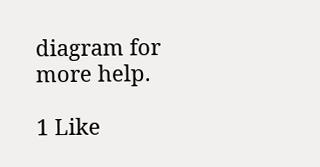diagram for more help.

1 Like